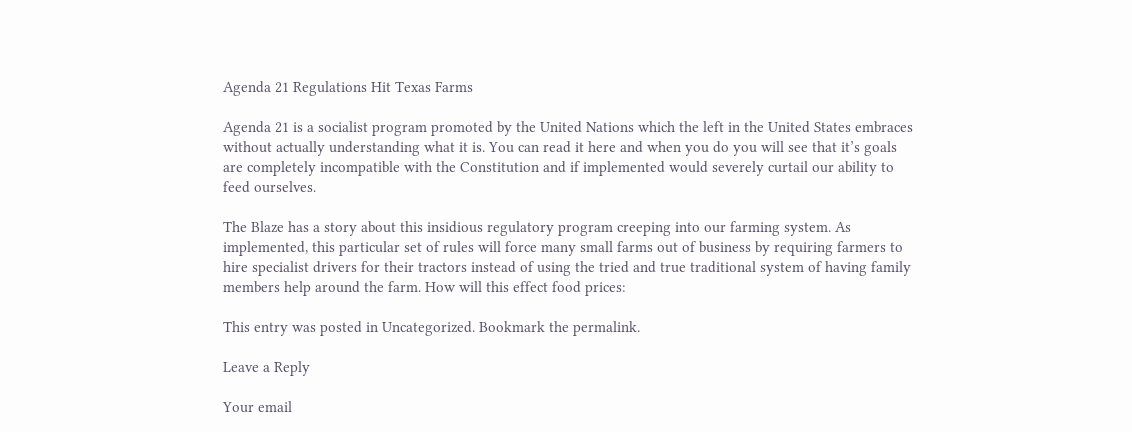Agenda 21 Regulations Hit Texas Farms

Agenda 21 is a socialist program promoted by the United Nations which the left in the United States embraces without actually understanding what it is. You can read it here and when you do you will see that it’s goals are completely incompatible with the Constitution and if implemented would severely curtail our ability to feed ourselves.

The Blaze has a story about this insidious regulatory program creeping into our farming system. As implemented, this particular set of rules will force many small farms out of business by requiring farmers to hire specialist drivers for their tractors instead of using the tried and true traditional system of having family members help around the farm. How will this effect food prices:

This entry was posted in Uncategorized. Bookmark the permalink.

Leave a Reply

Your email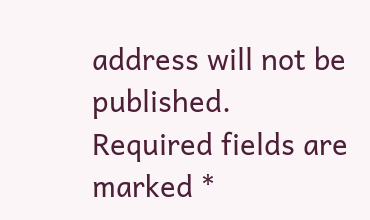address will not be published. Required fields are marked *